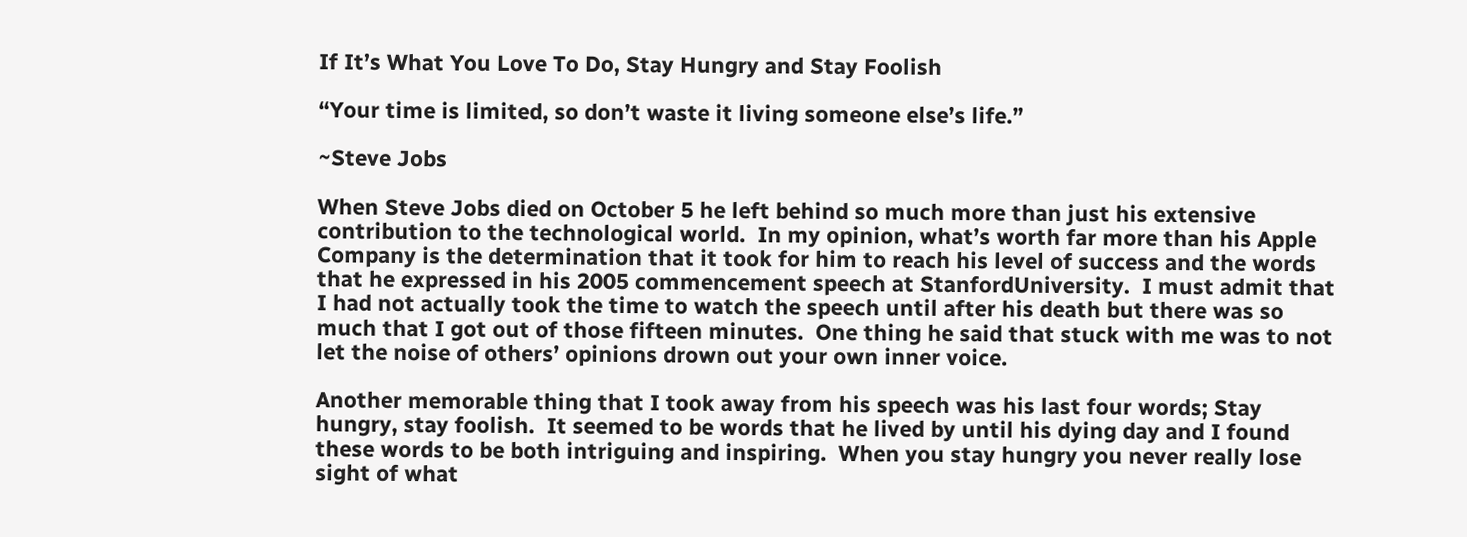If It’s What You Love To Do, Stay Hungry and Stay Foolish

“Your time is limited, so don’t waste it living someone else’s life.”

~Steve Jobs

When Steve Jobs died on October 5 he left behind so much more than just his extensive contribution to the technological world.  In my opinion, what’s worth far more than his Apple Company is the determination that it took for him to reach his level of success and the words that he expressed in his 2005 commencement speech at StanfordUniversity.  I must admit that I had not actually took the time to watch the speech until after his death but there was so much that I got out of those fifteen minutes.  One thing he said that stuck with me was to not let the noise of others’ opinions drown out your own inner voice.

Another memorable thing that I took away from his speech was his last four words; Stay hungry, stay foolish.  It seemed to be words that he lived by until his dying day and I found these words to be both intriguing and inspiring.  When you stay hungry you never really lose sight of what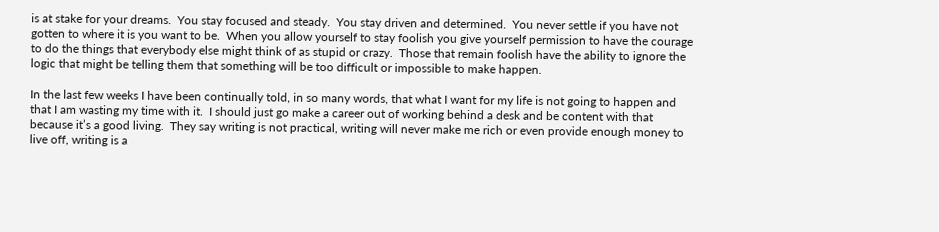is at stake for your dreams.  You stay focused and steady.  You stay driven and determined.  You never settle if you have not gotten to where it is you want to be.  When you allow yourself to stay foolish you give yourself permission to have the courage to do the things that everybody else might think of as stupid or crazy.  Those that remain foolish have the ability to ignore the logic that might be telling them that something will be too difficult or impossible to make happen.

In the last few weeks I have been continually told, in so many words, that what I want for my life is not going to happen and that I am wasting my time with it.  I should just go make a career out of working behind a desk and be content with that because it’s a good living.  They say writing is not practical, writing will never make me rich or even provide enough money to live off, writing is a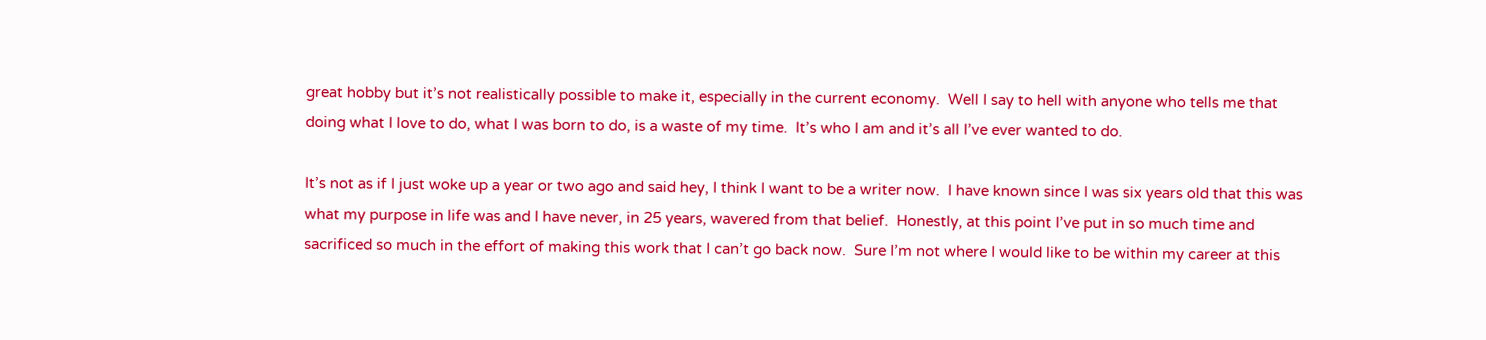great hobby but it’s not realistically possible to make it, especially in the current economy.  Well I say to hell with anyone who tells me that doing what I love to do, what I was born to do, is a waste of my time.  It’s who I am and it’s all I’ve ever wanted to do.

It’s not as if I just woke up a year or two ago and said hey, I think I want to be a writer now.  I have known since I was six years old that this was what my purpose in life was and I have never, in 25 years, wavered from that belief.  Honestly, at this point I’ve put in so much time and sacrificed so much in the effort of making this work that I can’t go back now.  Sure I’m not where I would like to be within my career at this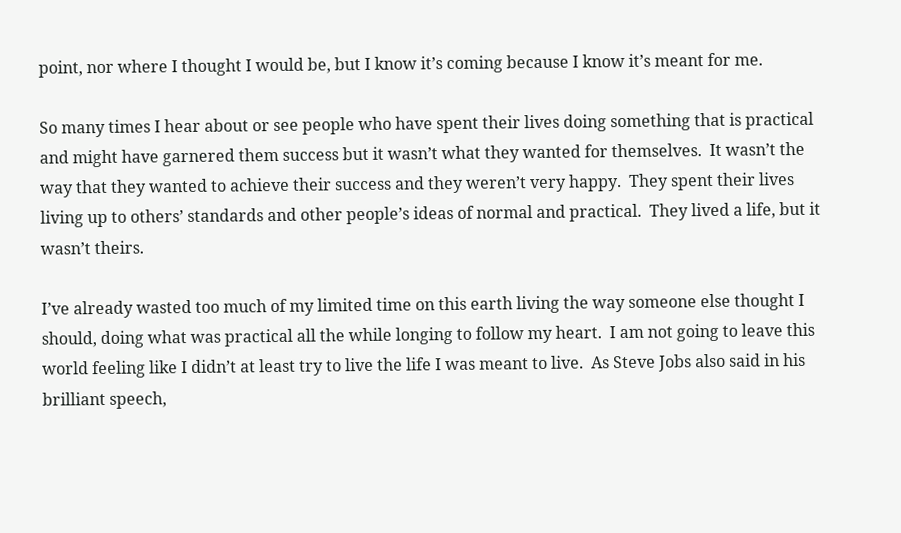point, nor where I thought I would be, but I know it’s coming because I know it’s meant for me.

So many times I hear about or see people who have spent their lives doing something that is practical and might have garnered them success but it wasn’t what they wanted for themselves.  It wasn’t the way that they wanted to achieve their success and they weren’t very happy.  They spent their lives living up to others’ standards and other people’s ideas of normal and practical.  They lived a life, but it wasn’t theirs.

I’ve already wasted too much of my limited time on this earth living the way someone else thought I should, doing what was practical all the while longing to follow my heart.  I am not going to leave this world feeling like I didn’t at least try to live the life I was meant to live.  As Steve Jobs also said in his brilliant speech,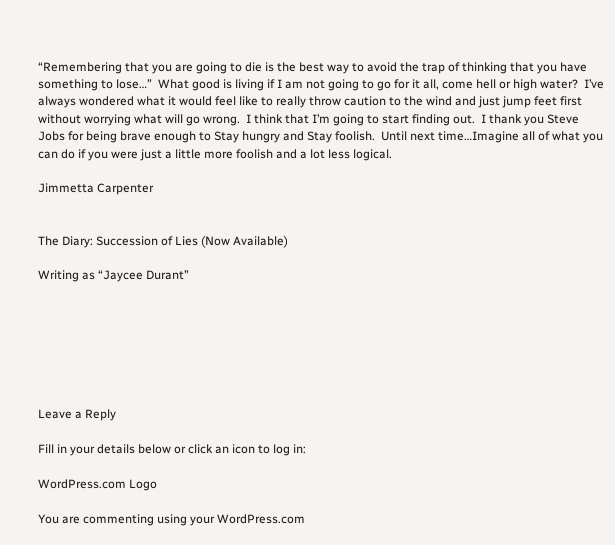“Remembering that you are going to die is the best way to avoid the trap of thinking that you have something to lose…”  What good is living if I am not going to go for it all, come hell or high water?  I’ve always wondered what it would feel like to really throw caution to the wind and just jump feet first without worrying what will go wrong.  I think that I’m going to start finding out.  I thank you Steve Jobs for being brave enough to Stay hungry and Stay foolish.  Until next time…Imagine all of what you can do if you were just a little more foolish and a lot less logical.

Jimmetta Carpenter


The Diary: Succession of Lies (Now Available)

Writing as “Jaycee Durant”







Leave a Reply

Fill in your details below or click an icon to log in:

WordPress.com Logo

You are commenting using your WordPress.com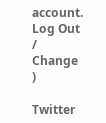account. Log Out /  Change )

Twitter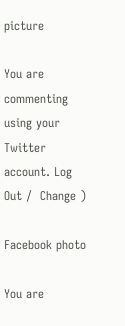picture

You are commenting using your Twitter account. Log Out /  Change )

Facebook photo

You are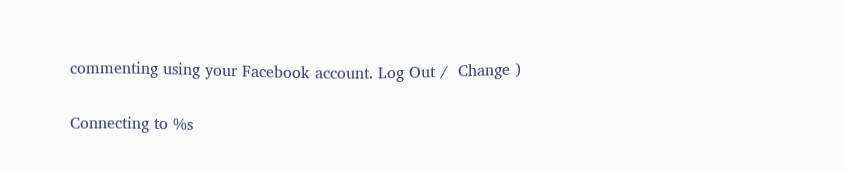commenting using your Facebook account. Log Out /  Change )

Connecting to %s